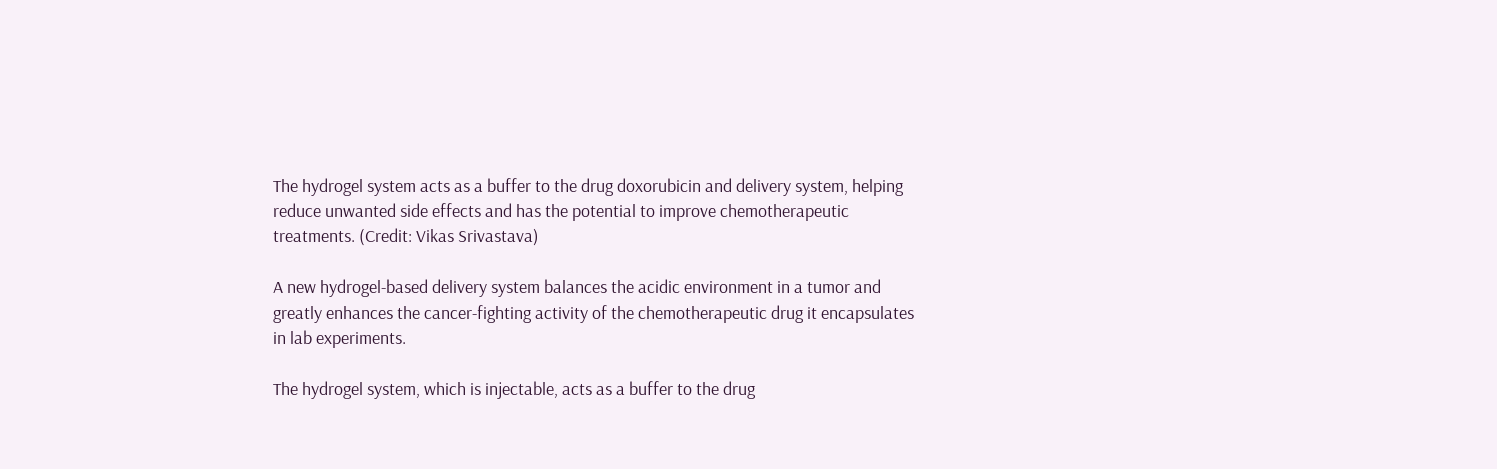The hydrogel system acts as a buffer to the drug doxorubicin and delivery system, helping reduce unwanted side effects and has the potential to improve chemotherapeutic treatments. (Credit: Vikas Srivastava)

A new hydrogel-based delivery system balances the acidic environment in a tumor and greatly enhances the cancer-fighting activity of the chemotherapeutic drug it encapsulates in lab experiments.

The hydrogel system, which is injectable, acts as a buffer to the drug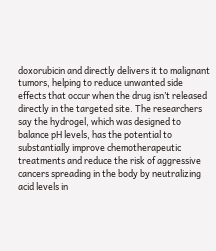doxorubicin and directly delivers it to malignant tumors, helping to reduce unwanted side effects that occur when the drug isn’t released directly in the targeted site. The researchers say the hydrogel, which was designed to balance pH levels, has the potential to substantially improve chemotherapeutic treatments and reduce the risk of aggressive cancers spreading in the body by neutralizing acid levels in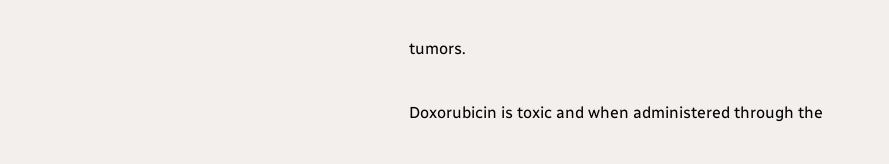tumors.

Doxorubicin is toxic and when administered through the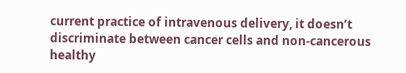current practice of intravenous delivery, it doesn’t discriminate between cancer cells and non-cancerous healthy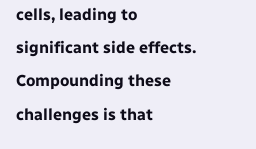cells, leading to significant side effects. Compounding these challenges is that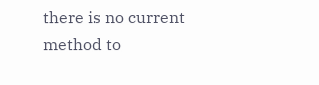there is no current method to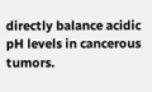directly balance acidic pH levels in cancerous tumors.